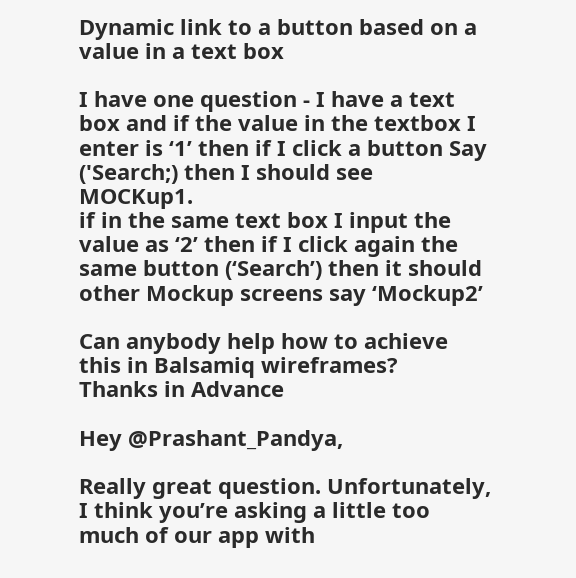Dynamic link to a button based on a value in a text box

I have one question - I have a text box and if the value in the textbox I enter is ‘1’ then if I click a button Say ('Search;) then I should see MOCKup1.
if in the same text box I input the value as ‘2’ then if I click again the same button (‘Search’) then it should other Mockup screens say ‘Mockup2’

Can anybody help how to achieve this in Balsamiq wireframes?
Thanks in Advance

Hey @Prashant_Pandya,

Really great question. Unfortunately, I think you’re asking a little too much of our app with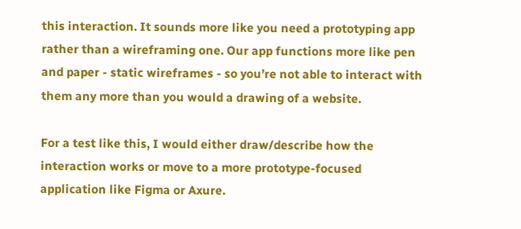this interaction. It sounds more like you need a prototyping app rather than a wireframing one. Our app functions more like pen and paper - static wireframes - so you’re not able to interact with them any more than you would a drawing of a website.

For a test like this, I would either draw/describe how the interaction works or move to a more prototype-focused application like Figma or Axure.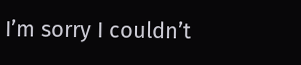I’m sorry I couldn’t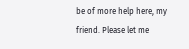be of more help here, my friend. Please let me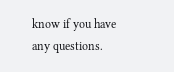know if you have any questions.